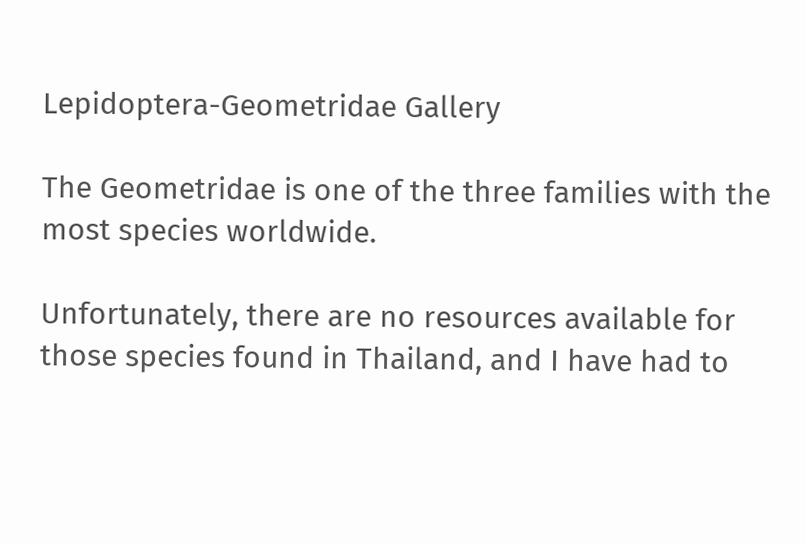Lepidoptera-Geometridae Gallery

The Geometridae is one of the three families with the most species worldwide.

Unfortunately, there are no resources available for those species found in Thailand, and I have had to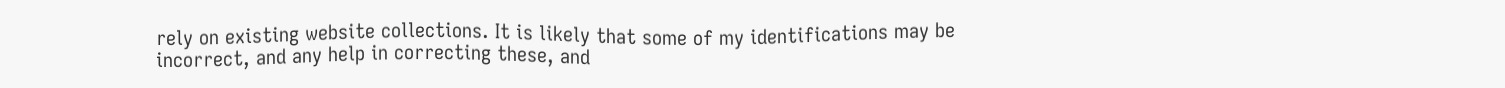rely on existing website collections. It is likely that some of my identifications may be incorrect, and any help in correcting these, and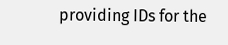providing IDs for the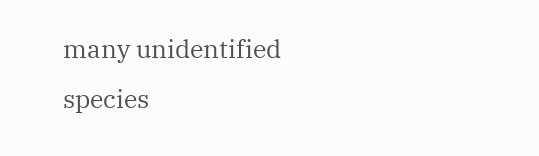many unidentified species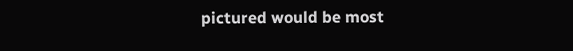pictured would be most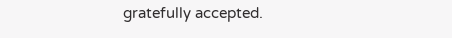gratefully accepted.